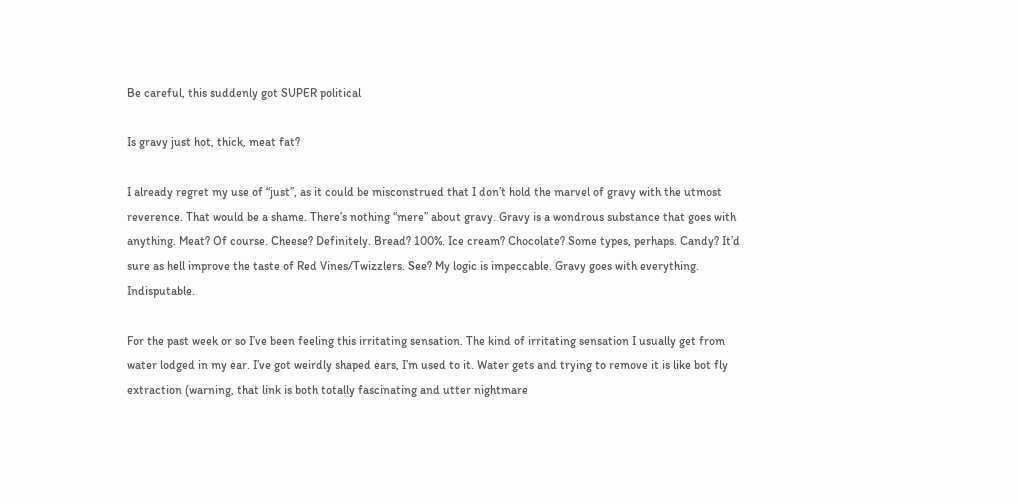Be careful, this suddenly got SUPER political

Is gravy just hot, thick, meat fat?

I already regret my use of “just”, as it could be misconstrued that I don’t hold the marvel of gravy with the utmost reverence. That would be a shame. There’s nothing “mere” about gravy. Gravy is a wondrous substance that goes with anything. Meat? Of course. Cheese? Definitely. Bread? 100%. Ice cream? Chocolate? Some types, perhaps. Candy? It’d sure as hell improve the taste of Red Vines/Twizzlers. See? My logic is impeccable. Gravy goes with everything. Indisputable.

For the past week or so I’ve been feeling this irritating sensation. The kind of irritating sensation I usually get from water lodged in my ear. I’ve got weirdly shaped ears, I’m used to it. Water gets and trying to remove it is like bot fly extraction (warning, that link is both totally fascinating and utter nightmare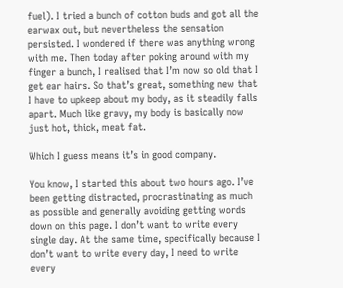fuel). I tried a bunch of cotton buds and got all the earwax out, but nevertheless the sensation persisted. I wondered if there was anything wrong with me. Then today after poking around with my finger a bunch, I realised that I’m now so old that I get ear hairs. So that’s great, something new that I have to upkeep about my body, as it steadily falls apart. Much like gravy, my body is basically now just hot, thick, meat fat.

Which I guess means it’s in good company.

You know, I started this about two hours ago. I’ve been getting distracted, procrastinating as much as possible and generally avoiding getting words down on this page. I don’t want to write every single day. At the same time, specifically because I don’t want to write every day, I need to write every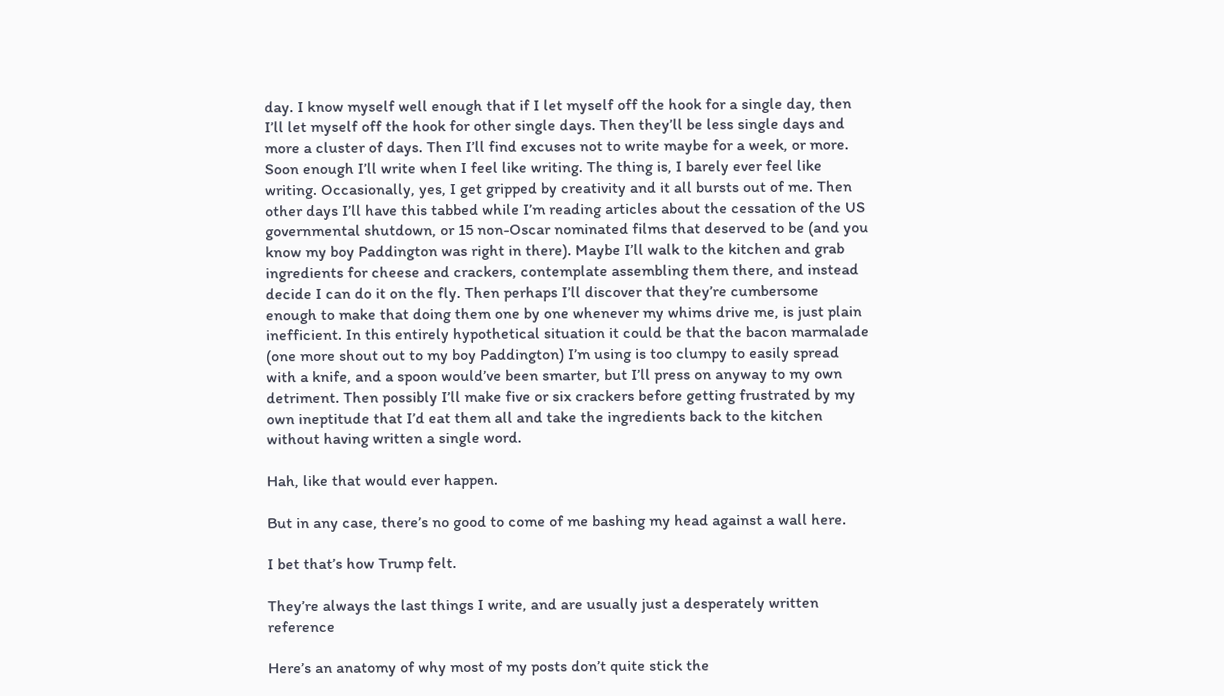day. I know myself well enough that if I let myself off the hook for a single day, then I’ll let myself off the hook for other single days. Then they’ll be less single days and more a cluster of days. Then I’ll find excuses not to write maybe for a week, or more. Soon enough I’ll write when I feel like writing. The thing is, I barely ever feel like writing. Occasionally, yes, I get gripped by creativity and it all bursts out of me. Then other days I’ll have this tabbed while I’m reading articles about the cessation of the US governmental shutdown, or 15 non-Oscar nominated films that deserved to be (and you know my boy Paddington was right in there). Maybe I’ll walk to the kitchen and grab ingredients for cheese and crackers, contemplate assembling them there, and instead decide I can do it on the fly. Then perhaps I’ll discover that they’re cumbersome enough to make that doing them one by one whenever my whims drive me, is just plain inefficient. In this entirely hypothetical situation it could be that the bacon marmalade (one more shout out to my boy Paddington) I’m using is too clumpy to easily spread with a knife, and a spoon would’ve been smarter, but I’ll press on anyway to my own detriment. Then possibly I’ll make five or six crackers before getting frustrated by my own ineptitude that I’d eat them all and take the ingredients back to the kitchen without having written a single word.

Hah, like that would ever happen.

But in any case, there’s no good to come of me bashing my head against a wall here.

I bet that’s how Trump felt.

They’re always the last things I write, and are usually just a desperately written reference

Here’s an anatomy of why most of my posts don’t quite stick the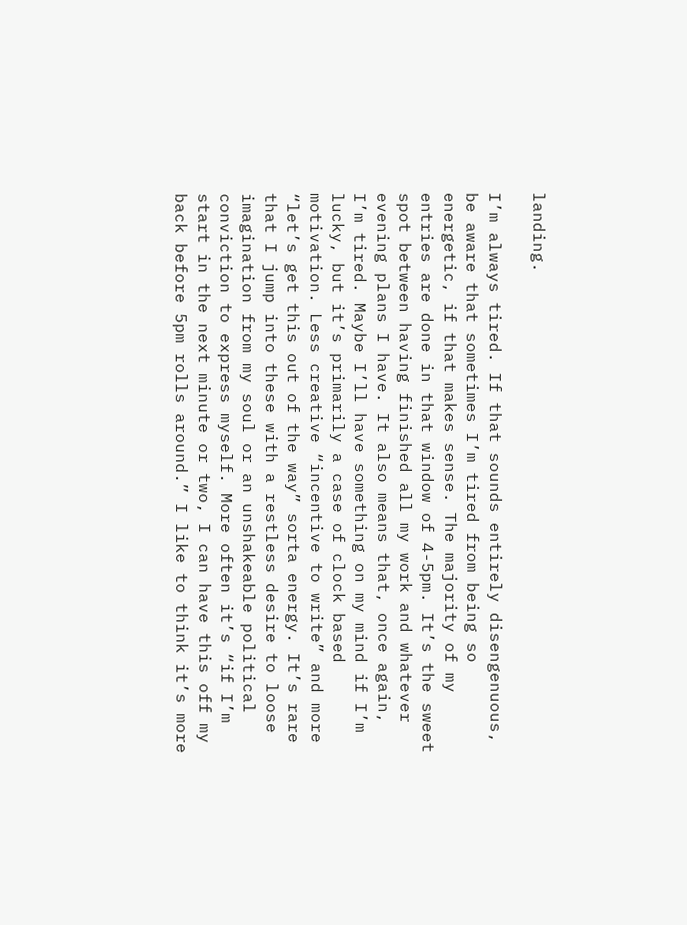landing.

I’m always tired. If that sounds entirely disengenuous, be aware that sometimes I’m tired from being so energetic, if that makes sense. The majority of my entries are done in that window of 4-5pm. It’s the sweet spot between having finished all my work and whatever evening plans I have. It also means that, once again, I’m tired. Maybe I’ll have something on my mind if I’m lucky, but it’s primarily a case of clock based motivation. Less creative “incentive to write” and more “let’s get this out of the way” sorta energy. It’s rare that I jump into these with a restless desire to loose imagination from my soul or an unshakeable political conviction to express myself. More often it’s “if I’m start in the next minute or two, I can have this off my back before 5pm rolls around.” I like to think it’s more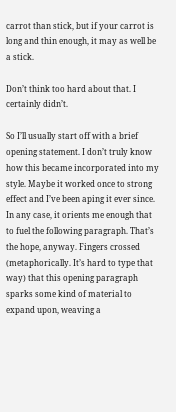carrot than stick, but if your carrot is long and thin enough, it may as well be a stick.

Don’t think too hard about that. I certainly didn’t.

So I’ll usually start off with a brief opening statement. I don’t truly know how this became incorporated into my style. Maybe it worked once to strong effect and I’ve been aping it ever since. In any case, it orients me enough that to fuel the following paragraph. That’s the hope, anyway. Fingers crossed (metaphorically. It’s hard to type that way) that this opening paragraph sparks some kind of material to expand upon, weaving a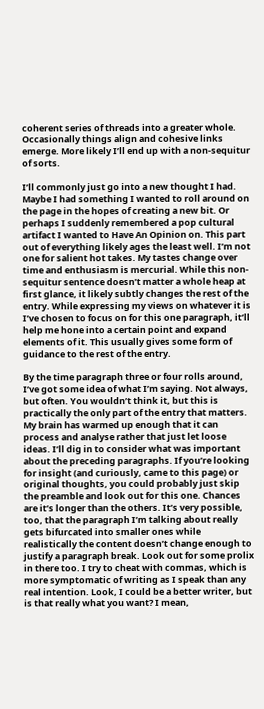coherent series of threads into a greater whole. Occasionally things align and cohesive links emerge. More likely I’ll end up with a non-sequitur of sorts.

I’ll commonly just go into a new thought I had. Maybe I had something I wanted to roll around on the page in the hopes of creating a new bit. Or perhaps I suddenly remembered a pop cultural artifact I wanted to Have An Opinion on. This part out of everything likely ages the least well. I’m not one for salient hot takes. My tastes change over time and enthusiasm is mercurial. While this non-sequitur sentence doesn’t matter a whole heap at first glance, it likely subtly changes the rest of the entry. While expressing my views on whatever it is I’ve chosen to focus on for this one paragraph, it’ll help me hone into a certain point and expand elements of it. This usually gives some form of guidance to the rest of the entry.

By the time paragraph three or four rolls around, I’ve got some idea of what I’m saying. Not always, but often. You wouldn’t think it, but this is practically the only part of the entry that matters. My brain has warmed up enough that it can process and analyse rather that just let loose ideas. I’ll dig in to consider what was important about the preceding paragraphs. If you’re looking for insight (and curiously, came to this page) or original thoughts, you could probably just skip the preamble and look out for this one. Chances are it’s longer than the others. It’s very possible, too, that the paragraph I’m talking about really gets bifurcated into smaller ones while realistically the content doesn’t change enough to justify a paragraph break. Look out for some prolix in there too. I try to cheat with commas, which is more symptomatic of writing as I speak than any real intention. Look, I could be a better writer, but is that really what you want? I mean,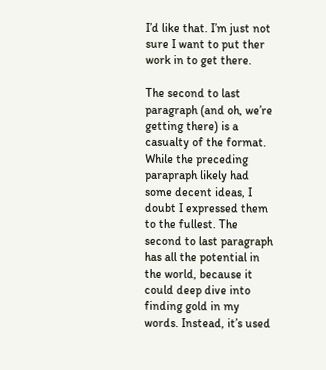I’d like that. I’m just not sure I want to put ther work in to get there.

The second to last paragraph (and oh, we’re getting there) is a casualty of the format. While the preceding parapraph likely had some decent ideas, I doubt I expressed them to the fullest. The second to last paragraph has all the potential in the world, because it could deep dive into finding gold in my words. Instead, it’s used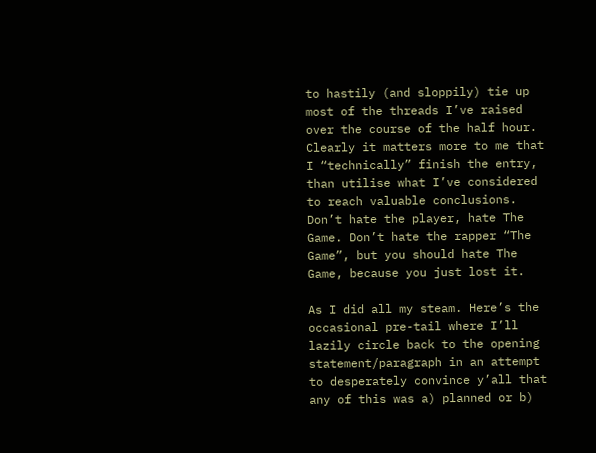to hastily (and sloppily) tie up most of the threads I’ve raised over the course of the half hour. Clearly it matters more to me that I “technically” finish the entry, than utilise what I’ve considered to reach valuable conclusions. Don’t hate the player, hate The Game. Don’t hate the rapper “The Game”, but you should hate The Game, because you just lost it.

As I did all my steam. Here’s the occasional pre-tail where I’ll lazily circle back to the opening statement/paragraph in an attempt to desperately convince y’all that any of this was a) planned or b)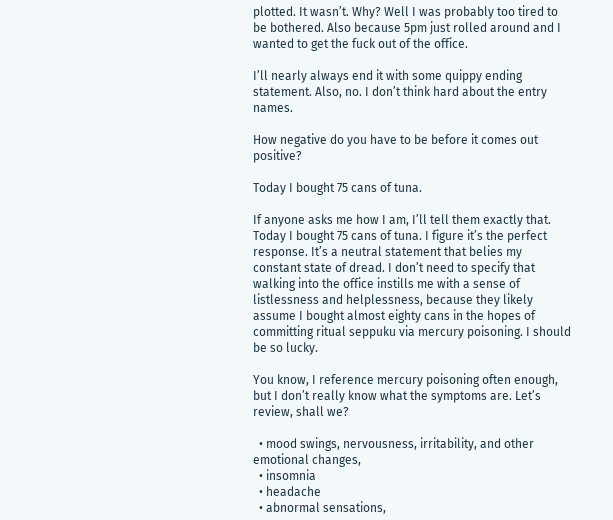plotted. It wasn’t. Why? Well I was probably too tired to be bothered. Also because 5pm just rolled around and I wanted to get the fuck out of the office.

I’ll nearly always end it with some quippy ending statement. Also, no. I don’t think hard about the entry names.

How negative do you have to be before it comes out positive?

Today I bought 75 cans of tuna.

If anyone asks me how I am, I’ll tell them exactly that. Today I bought 75 cans of tuna. I figure it’s the perfect response. It’s a neutral statement that belies my constant state of dread. I don’t need to specify that walking into the office instills me with a sense of listlessness and helplessness, because they likely assume I bought almost eighty cans in the hopes of committing ritual seppuku via mercury poisoning. I should be so lucky.

You know, I reference mercury poisoning often enough, but I don’t really know what the symptoms are. Let’s review, shall we?

  • mood swings, nervousness, irritability, and other emotional changes,
  • insomnia
  • headache
  • abnormal sensations,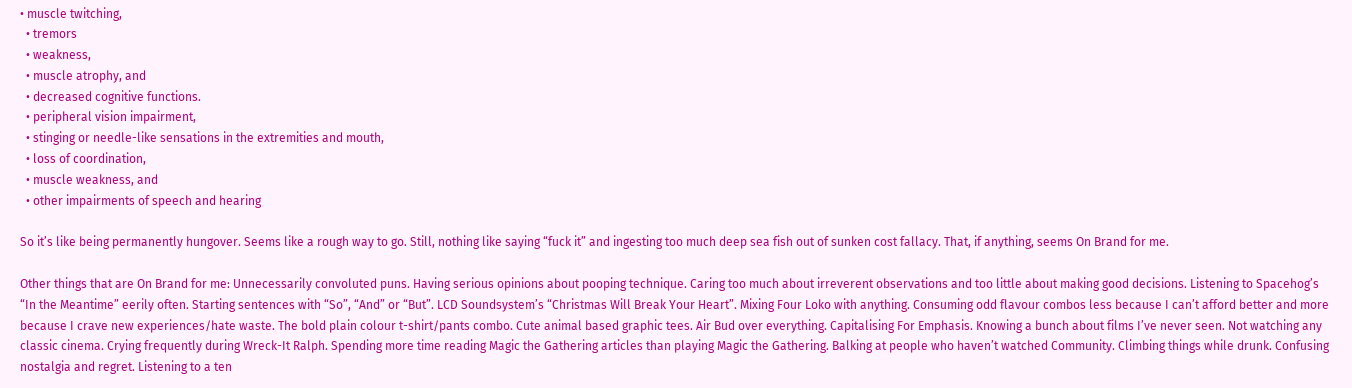• muscle twitching,
  • tremors
  • weakness,
  • muscle atrophy, and
  • decreased cognitive functions.
  • peripheral vision impairment,
  • stinging or needle-like sensations in the extremities and mouth,
  • loss of coordination,
  • muscle weakness, and
  • other impairments of speech and hearing

So it’s like being permanently hungover. Seems like a rough way to go. Still, nothing like saying “fuck it” and ingesting too much deep sea fish out of sunken cost fallacy. That, if anything, seems On Brand for me.

Other things that are On Brand for me: Unnecessarily convoluted puns. Having serious opinions about pooping technique. Caring too much about irreverent observations and too little about making good decisions. Listening to Spacehog’s “In the Meantime” eerily often. Starting sentences with “So”, “And” or “But”. LCD Soundsystem’s “Christmas Will Break Your Heart”. Mixing Four Loko with anything. Consuming odd flavour combos less because I can’t afford better and more because I crave new experiences/hate waste. The bold plain colour t-shirt/pants combo. Cute animal based graphic tees. Air Bud over everything. Capitalising For Emphasis. Knowing a bunch about films I’ve never seen. Not watching any classic cinema. Crying frequently during Wreck-It Ralph. Spending more time reading Magic the Gathering articles than playing Magic the Gathering. Balking at people who haven’t watched Community. Climbing things while drunk. Confusing nostalgia and regret. Listening to a ten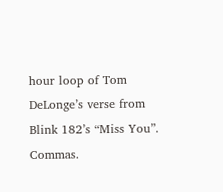hour loop of Tom DeLonge’s verse from Blink 182’s “Miss You”. Commas.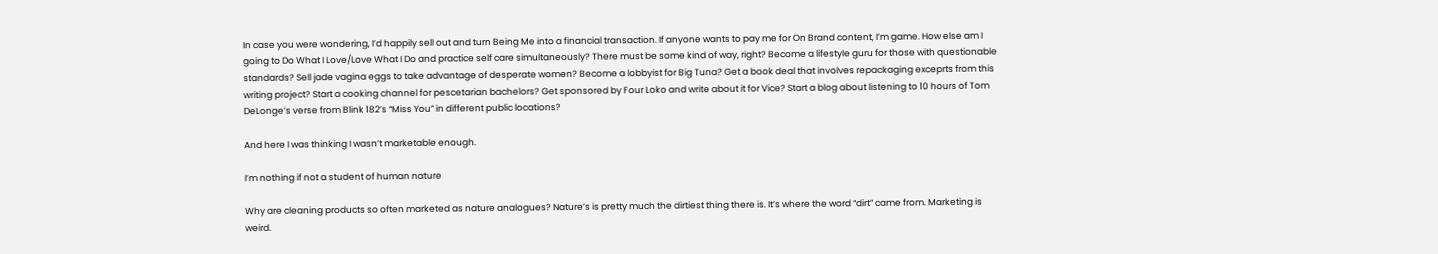In case you were wondering, I’d happily sell out and turn Being Me into a financial transaction. If anyone wants to pay me for On Brand content, I’m game. How else am I going to Do What I Love/Love What I Do and practice self care simultaneously? There must be some kind of way, right? Become a lifestyle guru for those with questionable standards? Sell jade vagina eggs to take advantage of desperate women? Become a lobbyist for Big Tuna? Get a book deal that involves repackaging exceprts from this writing project? Start a cooking channel for pescetarian bachelors? Get sponsored by Four Loko and write about it for Vice? Start a blog about listening to 10 hours of Tom DeLonge’s verse from Blink 182’s “Miss You” in different public locations?

And here I was thinking I wasn’t marketable enough.

I’m nothing if not a student of human nature

Why are cleaning products so often marketed as nature analogues? Nature’s is pretty much the dirtiest thing there is. It’s where the word “dirt” came from. Marketing is weird.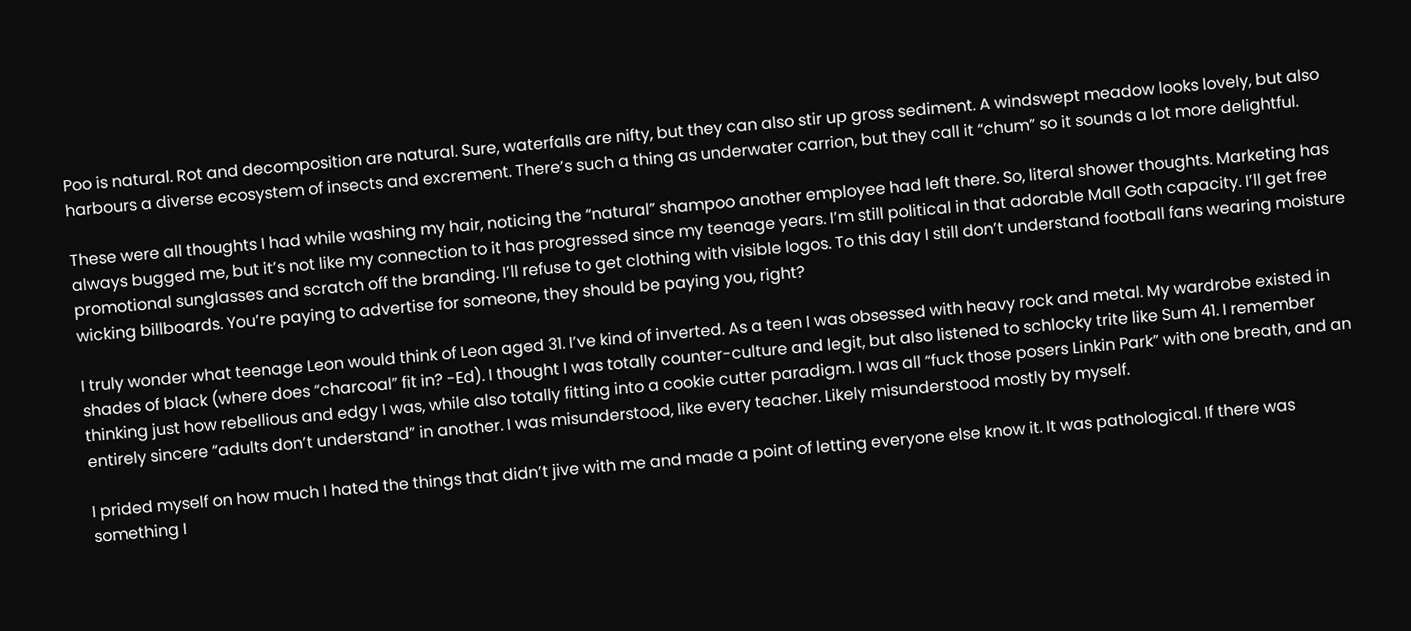Poo is natural. Rot and decomposition are natural. Sure, waterfalls are nifty, but they can also stir up gross sediment. A windswept meadow looks lovely, but also harbours a diverse ecosystem of insects and excrement. There’s such a thing as underwater carrion, but they call it “chum” so it sounds a lot more delightful.

These were all thoughts I had while washing my hair, noticing the “natural” shampoo another employee had left there. So, literal shower thoughts. Marketing has always bugged me, but it’s not like my connection to it has progressed since my teenage years. I’m still political in that adorable Mall Goth capacity. I’ll get free promotional sunglasses and scratch off the branding. I’ll refuse to get clothing with visible logos. To this day I still don’t understand football fans wearing moisture wicking billboards. You’re paying to advertise for someone, they should be paying you, right?

I truly wonder what teenage Leon would think of Leon aged 31. I’ve kind of inverted. As a teen I was obsessed with heavy rock and metal. My wardrobe existed in shades of black (where does “charcoal” fit in? -Ed). I thought I was totally counter-culture and legit, but also listened to schlocky trite like Sum 41. I remember thinking just how rebellious and edgy I was, while also totally fitting into a cookie cutter paradigm. I was all “fuck those posers Linkin Park” with one breath, and an entirely sincere “adults don’t understand” in another. I was misunderstood, like every teacher. Likely misunderstood mostly by myself.

I prided myself on how much I hated the things that didn’t jive with me and made a point of letting everyone else know it. It was pathological. If there was something I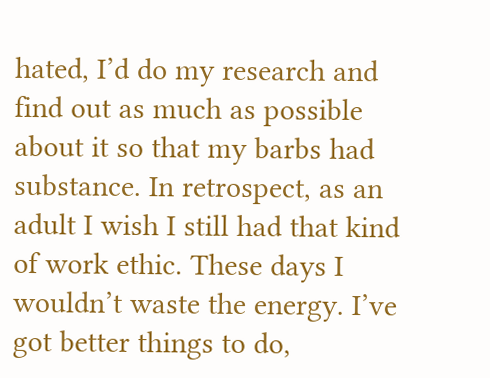hated, I’d do my research and find out as much as possible about it so that my barbs had substance. In retrospect, as an adult I wish I still had that kind of work ethic. These days I wouldn’t waste the energy. I’ve got better things to do,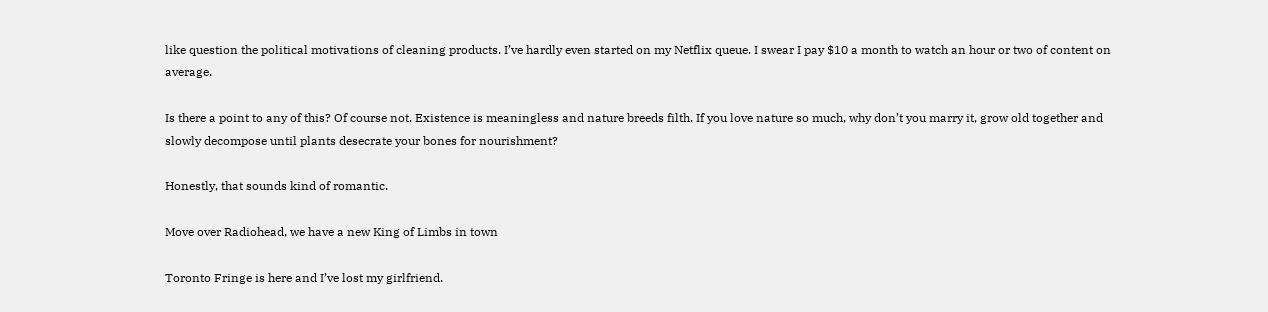like question the political motivations of cleaning products. I’ve hardly even started on my Netflix queue. I swear I pay $10 a month to watch an hour or two of content on average.

Is there a point to any of this? Of course not. Existence is meaningless and nature breeds filth. If you love nature so much, why don’t you marry it, grow old together and slowly decompose until plants desecrate your bones for nourishment?

Honestly, that sounds kind of romantic.

Move over Radiohead, we have a new King of Limbs in town

Toronto Fringe is here and I’ve lost my girlfriend.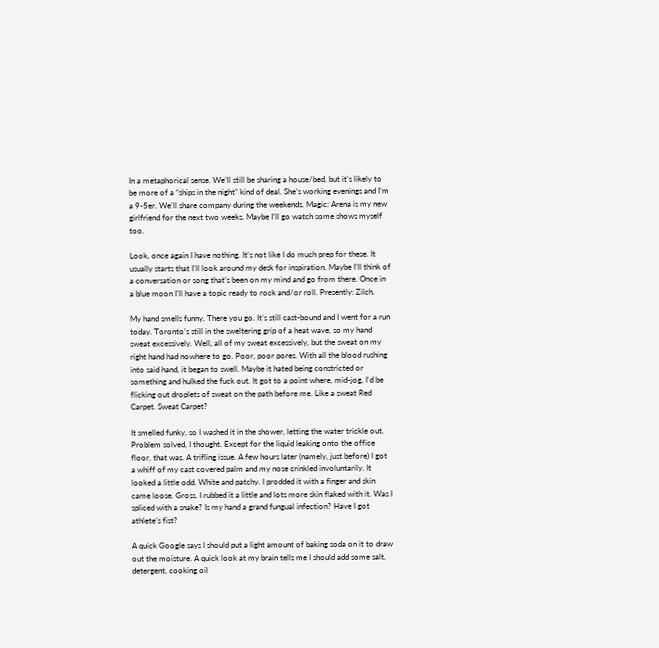In a metaphorical sense. We’ll still be sharing a house/bed, but it’s likely to be more of a “ships in the night” kind of deal. She’s working evenings and I’m a 9-5er. We’ll share company during the weekends. Magic: Arena is my new girlfriend for the next two weeks. Maybe I’ll go watch some shows myself too.

Look, once again I have nothing. It’s not like I do much prep for these. It usually starts that I’ll look around my desk for inspiration. Maybe I’ll think of a conversation or song that’s been on my mind and go from there. Once in a blue moon I’ll have a topic ready to rock and/or roll. Presently: Zilch.

My hand smells funny. There you go. It’s still cast-bound and I went for a run today. Toronto’s still in the sweltering grip of a heat wave, so my hand sweat excessively. Well, all of my sweat excessively, but the sweat on my right hand had nowhere to go. Poor, poor pores. With all the blood rushing into said hand, it began to swell. Maybe it hated being constricted or something and hulked the fuck out. It got to a point where, mid-jog, I’d be flicking out droplets of sweat on the path before me. Like a sweat Red Carpet. Sweat Carpet?

It smelled funky, so I washed it in the shower, letting the water trickle out. Problem solved, I thought. Except for the liquid leaking onto the office floor, that was. A trifling issue. A few hours later (namely, just before) I got a whiff of my cast covered palm and my nose crinkled involuntarily. It looked a little odd. White and patchy. I prodded it with a finger and skin came loose. Gross. I rubbed it a little and lots more skin flaked with it. Was I spliced with a snake? Is my hand a grand fungual infection? Have I got athlete’s fist?

A quick Google says I should put a light amount of baking soda on it to draw out the moisture. A quick look at my brain tells me I should add some salt, detergent, cooking oil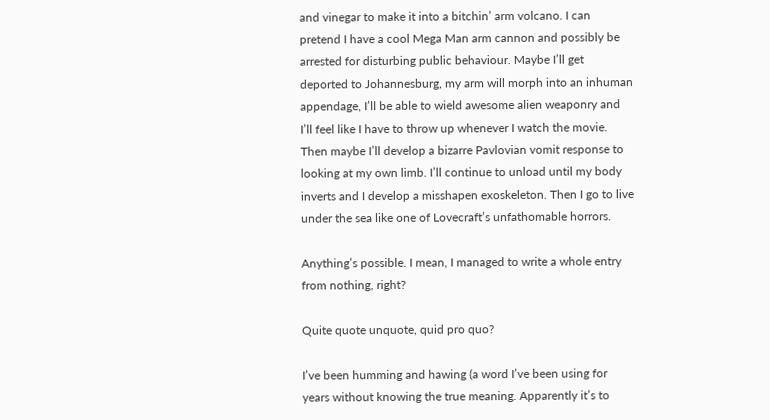and vinegar to make it into a bitchin’ arm volcano. I can pretend I have a cool Mega Man arm cannon and possibly be arrested for disturbing public behaviour. Maybe I’ll get deported to Johannesburg, my arm will morph into an inhuman appendage, I’ll be able to wield awesome alien weaponry and I’ll feel like I have to throw up whenever I watch the movie. Then maybe I’ll develop a bizarre Pavlovian vomit response to looking at my own limb. I’ll continue to unload until my body inverts and I develop a misshapen exoskeleton. Then I go to live under the sea like one of Lovecraft’s unfathomable horrors.

Anything’s possible. I mean, I managed to write a whole entry from nothing, right?

Quite quote unquote, quid pro quo?

I’ve been humming and hawing (a word I’ve been using for years without knowing the true meaning. Apparently it’s to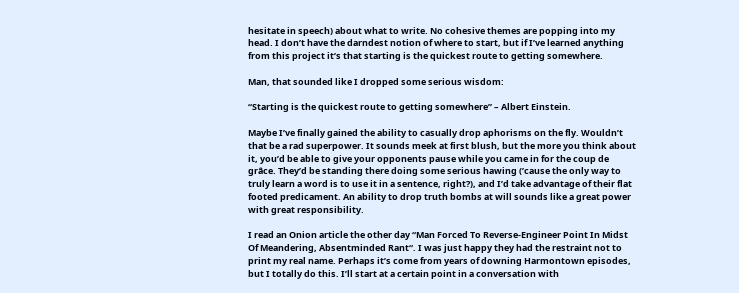hesitate in speech) about what to write. No cohesive themes are popping into my head. I don’t have the darndest notion of where to start, but if I’ve learned anything from this project it’s that starting is the quickest route to getting somewhere.

Man, that sounded like I dropped some serious wisdom:

“Starting is the quickest route to getting somewhere” – Albert Einstein.

Maybe I’ve finally gained the ability to casually drop aphorisms on the fly. Wouldn’t that be a rad superpower. It sounds meek at first blush, but the more you think about it, you’d be able to give your opponents pause while you came in for the coup de grâce. They’d be standing there doing some serious hawing (’cause the only way to truly learn a word is to use it in a sentence, right?), and I’d take advantage of their flat footed predicament. An ability to drop truth bombs at will sounds like a great power with great responsibility.

I read an Onion article the other day “Man Forced To Reverse-Engineer Point In Midst Of Meandering, Absentminded Rant“. I was just happy they had the restraint not to print my real name. Perhaps it’s come from years of downing Harmontown episodes, but I totally do this. I’ll start at a certain point in a conversation with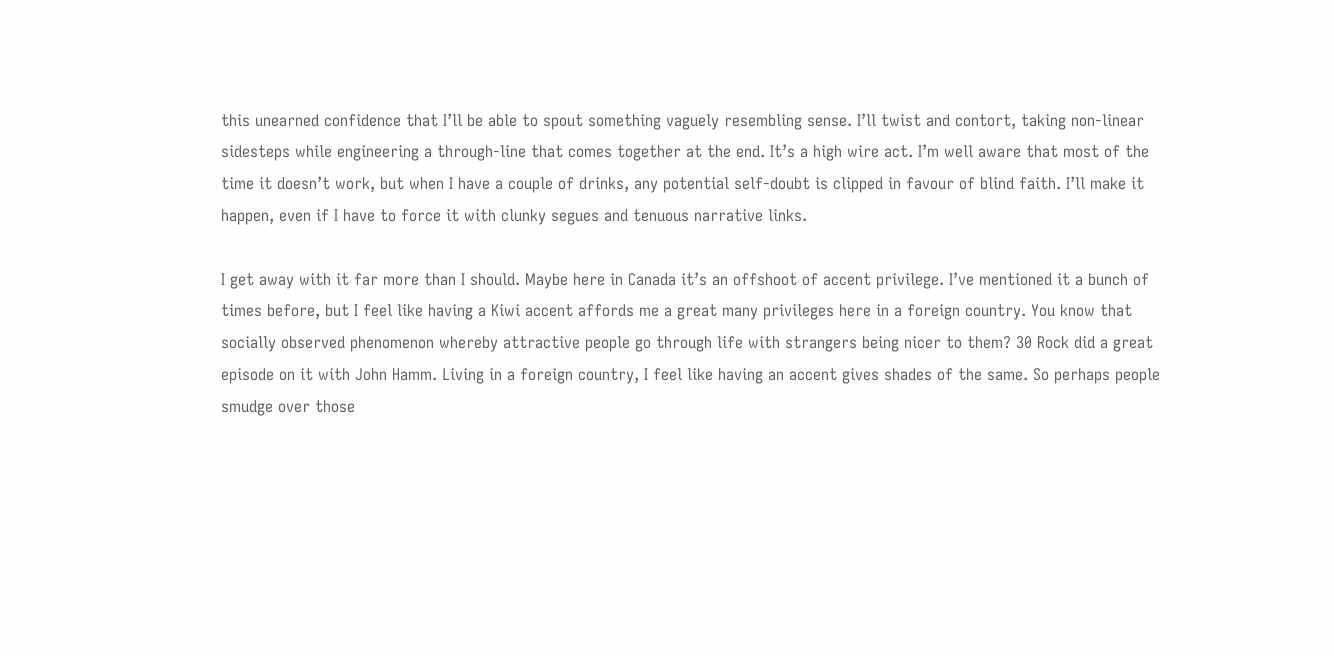this unearned confidence that I’ll be able to spout something vaguely resembling sense. I’ll twist and contort, taking non-linear sidesteps while engineering a through-line that comes together at the end. It’s a high wire act. I’m well aware that most of the time it doesn’t work, but when I have a couple of drinks, any potential self-doubt is clipped in favour of blind faith. I’ll make it happen, even if I have to force it with clunky segues and tenuous narrative links.

I get away with it far more than I should. Maybe here in Canada it’s an offshoot of accent privilege. I’ve mentioned it a bunch of times before, but I feel like having a Kiwi accent affords me a great many privileges here in a foreign country. You know that socially observed phenomenon whereby attractive people go through life with strangers being nicer to them? 30 Rock did a great episode on it with John Hamm. Living in a foreign country, I feel like having an accent gives shades of the same. So perhaps people smudge over those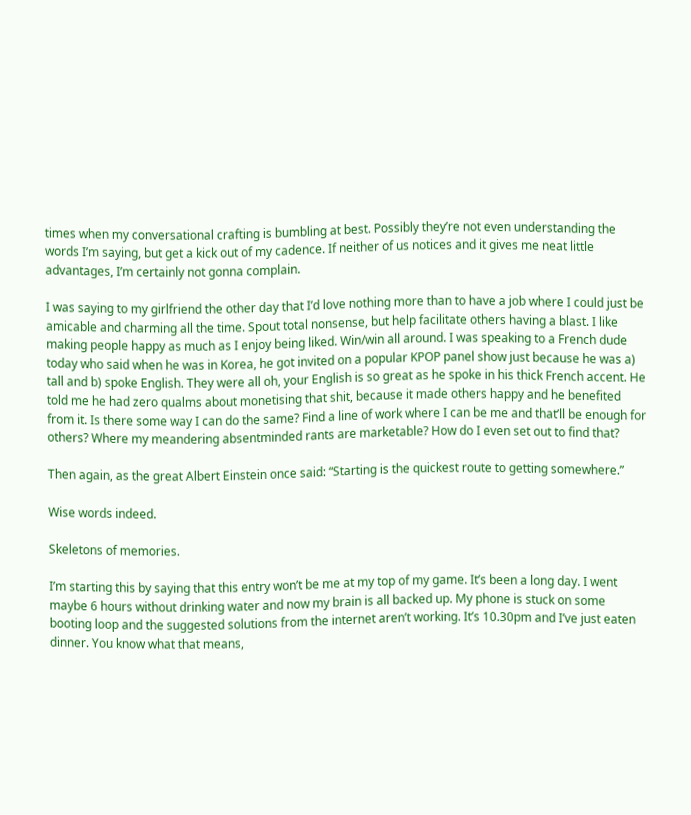times when my conversational crafting is bumbling at best. Possibly they’re not even understanding the words I’m saying, but get a kick out of my cadence. If neither of us notices and it gives me neat little advantages, I’m certainly not gonna complain.

I was saying to my girlfriend the other day that I’d love nothing more than to have a job where I could just be amicable and charming all the time. Spout total nonsense, but help facilitate others having a blast. I like making people happy as much as I enjoy being liked. Win/win all around. I was speaking to a French dude today who said when he was in Korea, he got invited on a popular KPOP panel show just because he was a) tall and b) spoke English. They were all oh, your English is so great as he spoke in his thick French accent. He told me he had zero qualms about monetising that shit, because it made others happy and he benefited from it. Is there some way I can do the same? Find a line of work where I can be me and that’ll be enough for others? Where my meandering absentminded rants are marketable? How do I even set out to find that?

Then again, as the great Albert Einstein once said: “Starting is the quickest route to getting somewhere.”

Wise words indeed.

Skeletons of memories.

I’m starting this by saying that this entry won’t be me at my top of my game. It’s been a long day. I went maybe 6 hours without drinking water and now my brain is all backed up. My phone is stuck on some booting loop and the suggested solutions from the internet aren’t working. It’s 10.30pm and I’ve just eaten dinner. You know what that means,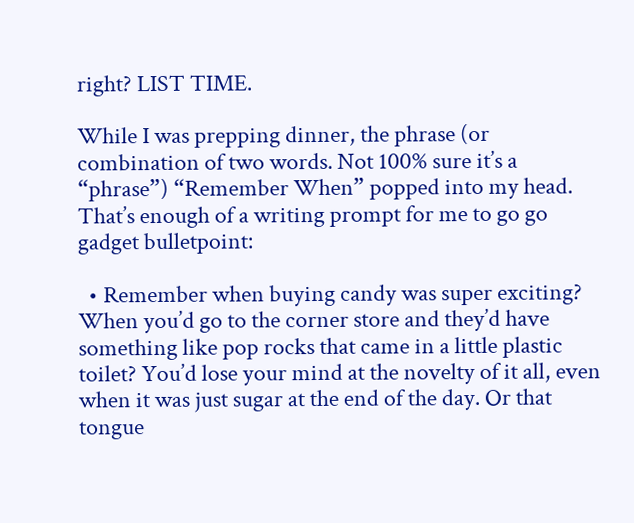right? LIST TIME.

While I was prepping dinner, the phrase (or combination of two words. Not 100% sure it’s a “phrase”) “Remember When” popped into my head. That’s enough of a writing prompt for me to go go gadget bulletpoint:

  • Remember when buying candy was super exciting? When you’d go to the corner store and they’d have something like pop rocks that came in a little plastic toilet? You’d lose your mind at the novelty of it all, even when it was just sugar at the end of the day. Or that tongue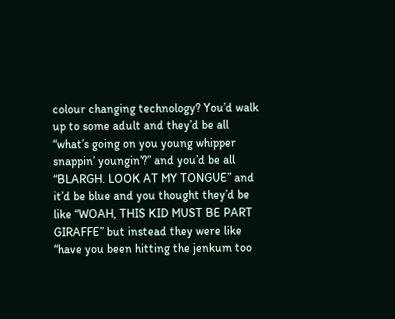colour changing technology? You’d walk up to some adult and they’d be all “what’s going on you young whipper snappin’ youngin’?” and you’d be all “BLARGH. LOOK AT MY TONGUE” and it’d be blue and you thought they’d be like “WOAH, THIS KID MUST BE PART GIRAFFE” but instead they were like “have you been hitting the jenkum too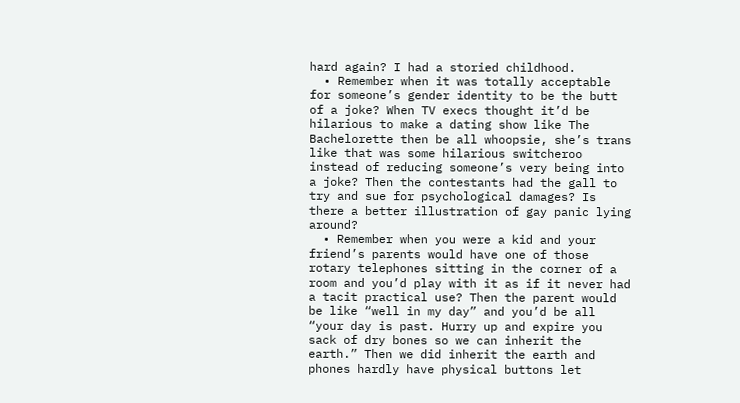hard again? I had a storied childhood.
  • Remember when it was totally acceptable for someone’s gender identity to be the butt of a joke? When TV execs thought it’d be hilarious to make a dating show like The Bachelorette then be all whoopsie, she’s trans like that was some hilarious switcheroo instead of reducing someone’s very being into a joke? Then the contestants had the gall to try and sue for psychological damages? Is there a better illustration of gay panic lying around?
  • Remember when you were a kid and your friend’s parents would have one of those rotary telephones sitting in the corner of a room and you’d play with it as if it never had a tacit practical use? Then the parent would be like “well in my day” and you’d be all “your day is past. Hurry up and expire you sack of dry bones so we can inherit the earth.” Then we did inherit the earth and phones hardly have physical buttons let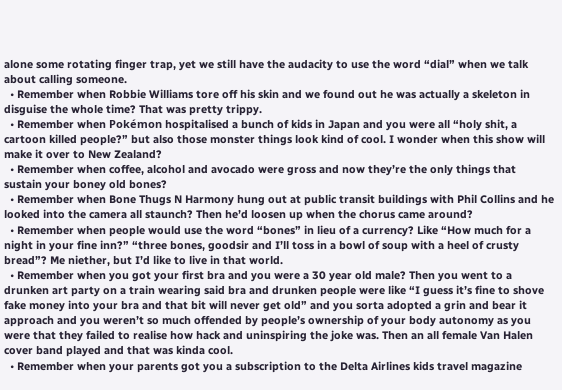alone some rotating finger trap, yet we still have the audacity to use the word “dial” when we talk about calling someone.
  • Remember when Robbie Williams tore off his skin and we found out he was actually a skeleton in disguise the whole time? That was pretty trippy.
  • Remember when Pokémon hospitalised a bunch of kids in Japan and you were all “holy shit, a cartoon killed people?” but also those monster things look kind of cool. I wonder when this show will make it over to New Zealand?
  • Remember when coffee, alcohol and avocado were gross and now they’re the only things that sustain your boney old bones?
  • Remember when Bone Thugs N Harmony hung out at public transit buildings with Phil Collins and he looked into the camera all staunch? Then he’d loosen up when the chorus came around?
  • Remember when people would use the word “bones” in lieu of a currency? Like “How much for a night in your fine inn?” “three bones, goodsir and I’ll toss in a bowl of soup with a heel of crusty bread”? Me niether, but I’d like to live in that world.
  • Remember when you got your first bra and you were a 30 year old male? Then you went to a drunken art party on a train wearing said bra and drunken people were like “I guess it’s fine to shove fake money into your bra and that bit will never get old” and you sorta adopted a grin and bear it approach and you weren’t so much offended by people’s ownership of your body autonomy as you were that they failed to realise how hack and uninspiring the joke was. Then an all female Van Halen cover band played and that was kinda cool.
  • Remember when your parents got you a subscription to the Delta Airlines kids travel magazine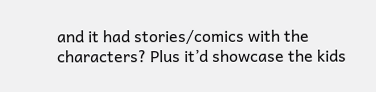and it had stories/comics with the characters? Plus it’d showcase the kids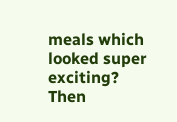meals which looked super exciting? Then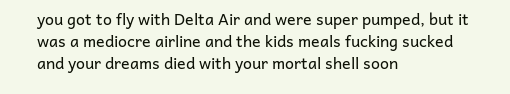you got to fly with Delta Air and were super pumped, but it was a mediocre airline and the kids meals fucking sucked and your dreams died with your mortal shell soon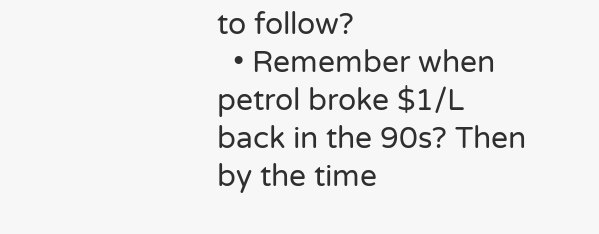to follow?
  • Remember when petrol broke $1/L back in the 90s? Then by the time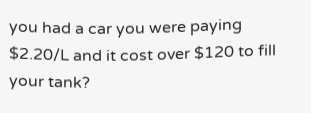you had a car you were paying $2.20/L and it cost over $120 to fill your tank?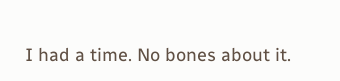I had a time. No bones about it.